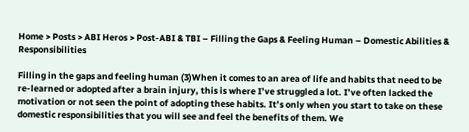Home > Posts > ABI Heros > Post-ABI & TBI – Filling the Gaps & Feeling Human – Domestic Abilities & Responsibilities

Filling in the gaps and feeling human (3)When it comes to an area of life and habits that need to be re-learned or adopted after a brain injury, this is where I’ve struggled a lot. I’ve often lacked the motivation or not seen the point of adopting these habits. It’s only when you start to take on these domestic responsibilities that you will see and feel the benefits of them. We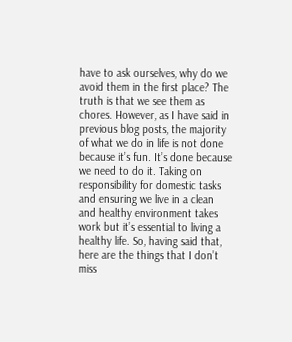have to ask ourselves, why do we avoid them in the first place? The truth is that we see them as chores. However, as I have said in previous blog posts, the majority of what we do in life is not done because it’s fun. It’s done because we need to do it. Taking on responsibility for domestic tasks and ensuring we live in a clean and healthy environment takes work but it’s essential to living a healthy life. So, having said that, here are the things that I don’t miss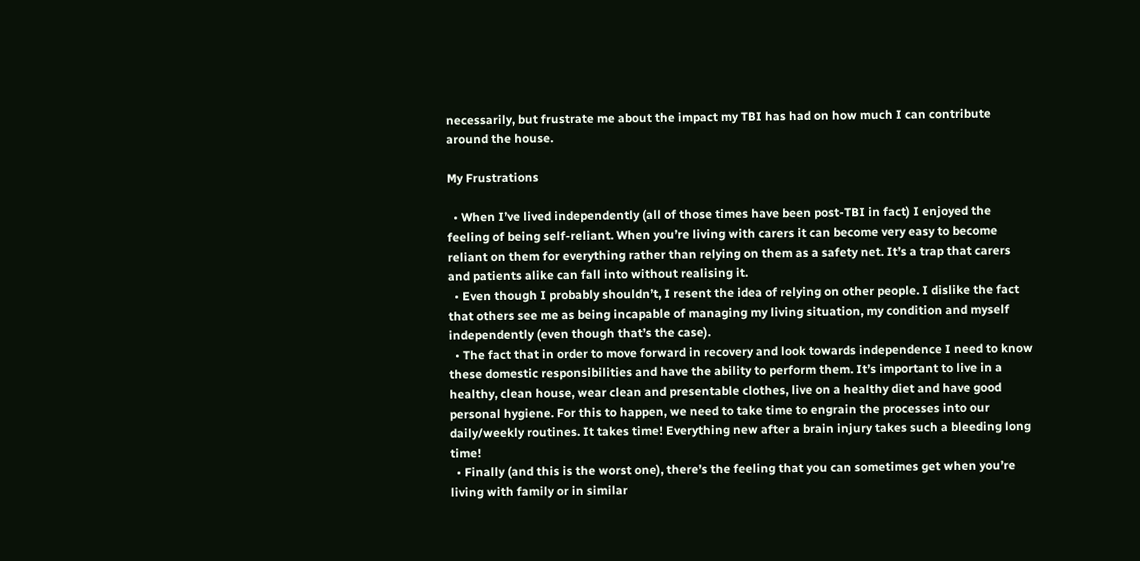necessarily, but frustrate me about the impact my TBI has had on how much I can contribute around the house.

My Frustrations

  • When I’ve lived independently (all of those times have been post-TBI in fact) I enjoyed the feeling of being self-reliant. When you’re living with carers it can become very easy to become reliant on them for everything rather than relying on them as a safety net. It’s a trap that carers and patients alike can fall into without realising it.
  • Even though I probably shouldn’t, I resent the idea of relying on other people. I dislike the fact that others see me as being incapable of managing my living situation, my condition and myself independently (even though that’s the case).
  • The fact that in order to move forward in recovery and look towards independence I need to know these domestic responsibilities and have the ability to perform them. It’s important to live in a healthy, clean house, wear clean and presentable clothes, live on a healthy diet and have good personal hygiene. For this to happen, we need to take time to engrain the processes into our daily/weekly routines. It takes time! Everything new after a brain injury takes such a bleeding long time!
  • Finally (and this is the worst one), there’s the feeling that you can sometimes get when you’re living with family or in similar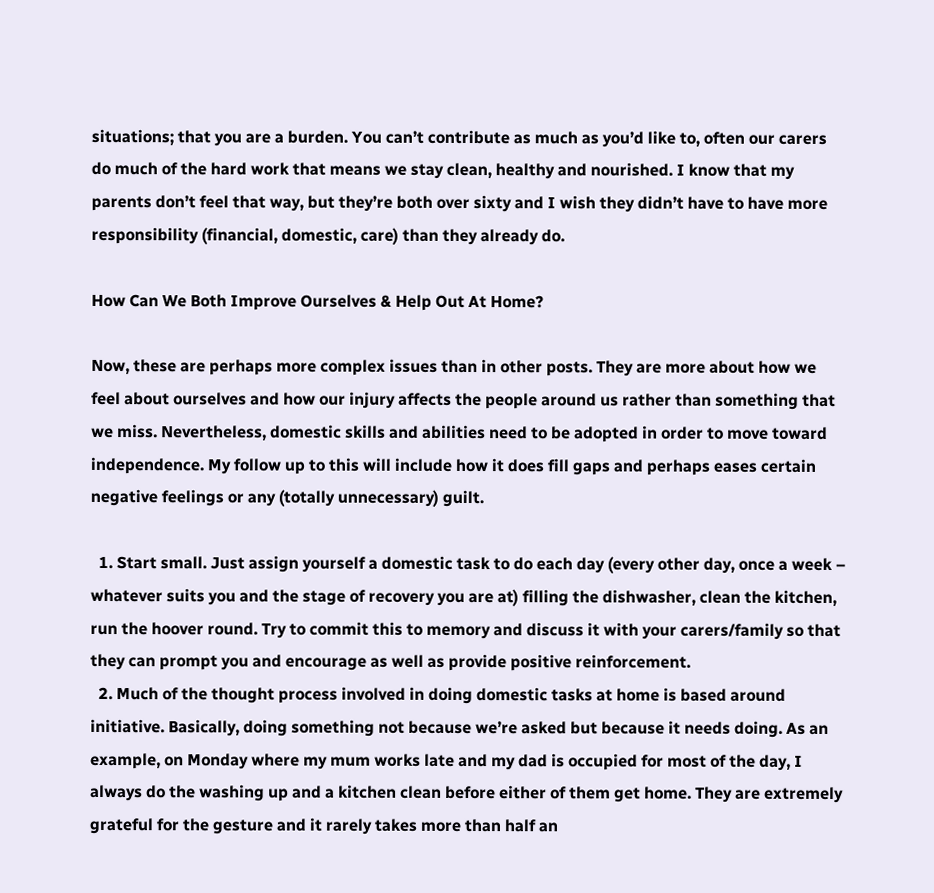situations; that you are a burden. You can’t contribute as much as you’d like to, often our carers do much of the hard work that means we stay clean, healthy and nourished. I know that my parents don’t feel that way, but they’re both over sixty and I wish they didn’t have to have more responsibility (financial, domestic, care) than they already do.

How Can We Both Improve Ourselves & Help Out At Home?

Now, these are perhaps more complex issues than in other posts. They are more about how we feel about ourselves and how our injury affects the people around us rather than something that we miss. Nevertheless, domestic skills and abilities need to be adopted in order to move toward independence. My follow up to this will include how it does fill gaps and perhaps eases certain negative feelings or any (totally unnecessary) guilt.

  1. Start small. Just assign yourself a domestic task to do each day (every other day, once a week – whatever suits you and the stage of recovery you are at) filling the dishwasher, clean the kitchen, run the hoover round. Try to commit this to memory and discuss it with your carers/family so that they can prompt you and encourage as well as provide positive reinforcement.
  2. Much of the thought process involved in doing domestic tasks at home is based around initiative. Basically, doing something not because we’re asked but because it needs doing. As an example, on Monday where my mum works late and my dad is occupied for most of the day, I always do the washing up and a kitchen clean before either of them get home. They are extremely grateful for the gesture and it rarely takes more than half an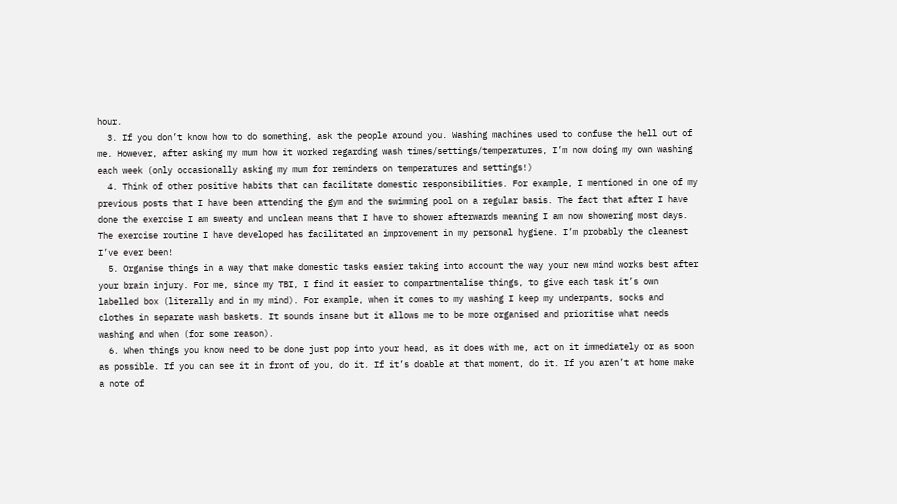hour.
  3. If you don’t know how to do something, ask the people around you. Washing machines used to confuse the hell out of me. However, after asking my mum how it worked regarding wash times/settings/temperatures, I’m now doing my own washing each week (only occasionally asking my mum for reminders on temperatures and settings!)
  4. Think of other positive habits that can facilitate domestic responsibilities. For example, I mentioned in one of my previous posts that I have been attending the gym and the swimming pool on a regular basis. The fact that after I have done the exercise I am sweaty and unclean means that I have to shower afterwards meaning I am now showering most days. The exercise routine I have developed has facilitated an improvement in my personal hygiene. I’m probably the cleanest I’ve ever been!
  5. Organise things in a way that make domestic tasks easier taking into account the way your new mind works best after your brain injury. For me, since my TBI, I find it easier to compartmentalise things, to give each task it’s own labelled box (literally and in my mind). For example, when it comes to my washing I keep my underpants, socks and clothes in separate wash baskets. It sounds insane but it allows me to be more organised and prioritise what needs washing and when (for some reason).
  6. When things you know need to be done just pop into your head, as it does with me, act on it immediately or as soon as possible. If you can see it in front of you, do it. If it’s doable at that moment, do it. If you aren’t at home make a note of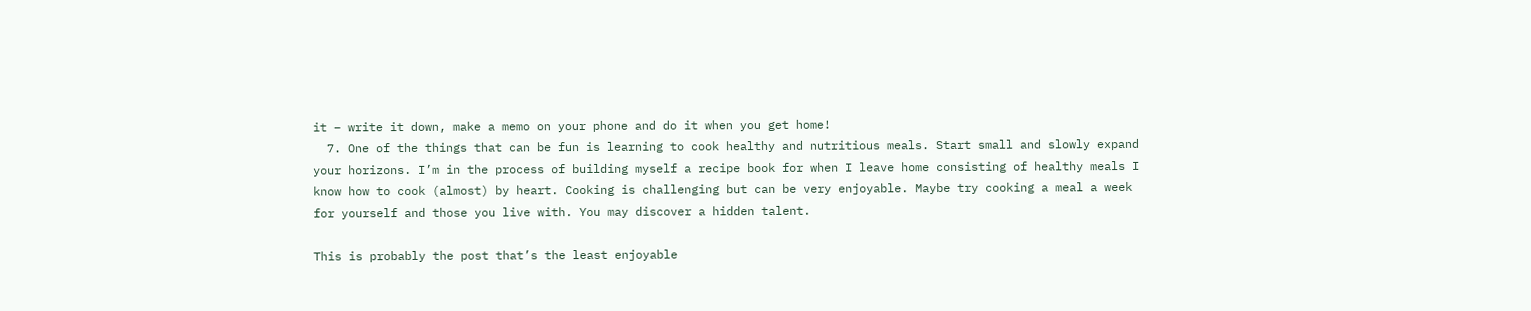it – write it down, make a memo on your phone and do it when you get home!
  7. One of the things that can be fun is learning to cook healthy and nutritious meals. Start small and slowly expand your horizons. I’m in the process of building myself a recipe book for when I leave home consisting of healthy meals I know how to cook (almost) by heart. Cooking is challenging but can be very enjoyable. Maybe try cooking a meal a week for yourself and those you live with. You may discover a hidden talent.

This is probably the post that’s the least enjoyable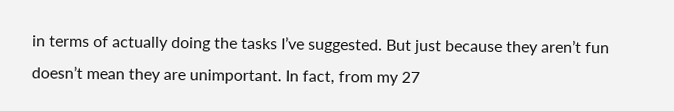in terms of actually doing the tasks I’ve suggested. But just because they aren’t fun doesn’t mean they are unimportant. In fact, from my 27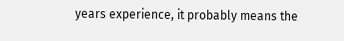years experience, it probably means the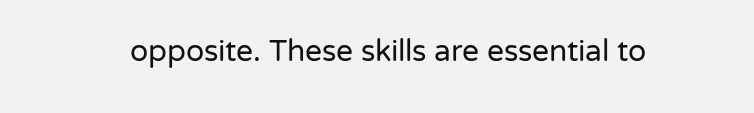opposite. These skills are essential to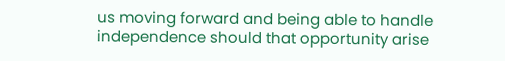us moving forward and being able to handle independence should that opportunity arise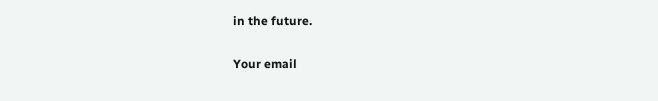in the future.

Your email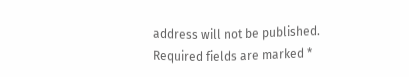address will not be published. Required fields are marked *